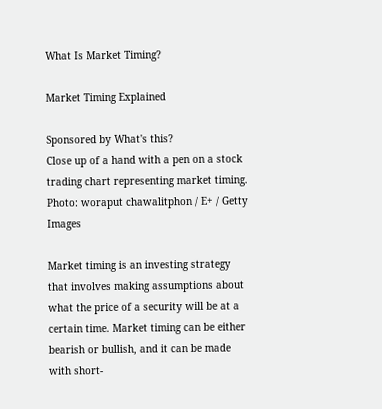What Is Market Timing?

Market Timing Explained

Sponsored by What's this?
Close up of a hand with a pen on a stock trading chart representing market timing.
Photo: woraput chawalitphon / E+ / Getty Images

Market timing is an investing strategy that involves making assumptions about what the price of a security will be at a certain time. Market timing can be either bearish or bullish, and it can be made with short-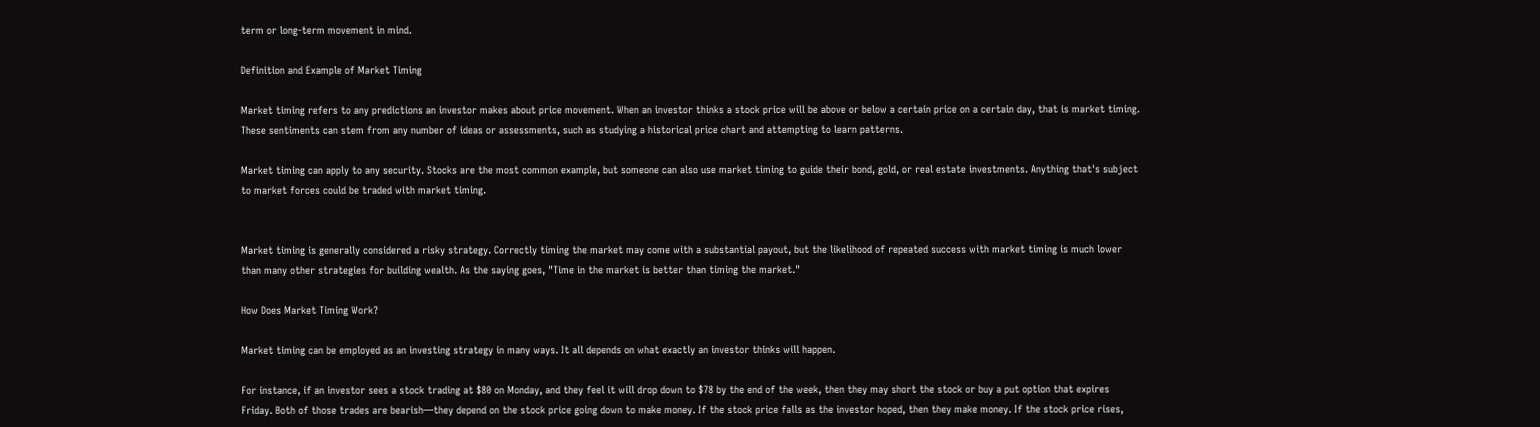term or long-term movement in mind.

Definition and Example of Market Timing

Market timing refers to any predictions an investor makes about price movement. When an investor thinks a stock price will be above or below a certain price on a certain day, that is market timing. These sentiments can stem from any number of ideas or assessments, such as studying a historical price chart and attempting to learn patterns.

Market timing can apply to any security. Stocks are the most common example, but someone can also use market timing to guide their bond, gold, or real estate investments. Anything that's subject to market forces could be traded with market timing.


Market timing is generally considered a risky strategy. Correctly timing the market may come with a substantial payout, but the likelihood of repeated success with market timing is much lower than many other strategies for building wealth. As the saying goes, "Time in the market is better than timing the market."

How Does Market Timing Work?

Market timing can be employed as an investing strategy in many ways. It all depends on what exactly an investor thinks will happen.

For instance, if an investor sees a stock trading at $80 on Monday, and they feel it will drop down to $78 by the end of the week, then they may short the stock or buy a put option that expires Friday. Both of those trades are bearish—they depend on the stock price going down to make money. If the stock price falls as the investor hoped, then they make money. If the stock price rises,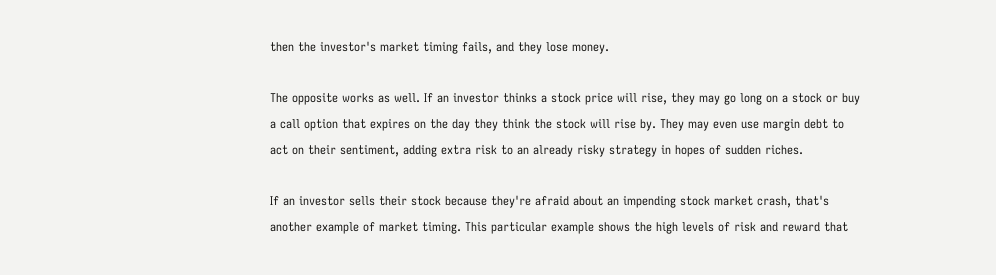then the investor's market timing fails, and they lose money.

The opposite works as well. If an investor thinks a stock price will rise, they may go long on a stock or buy a call option that expires on the day they think the stock will rise by. They may even use margin debt to act on their sentiment, adding extra risk to an already risky strategy in hopes of sudden riches.

If an investor sells their stock because they're afraid about an impending stock market crash, that's another example of market timing. This particular example shows the high levels of risk and reward that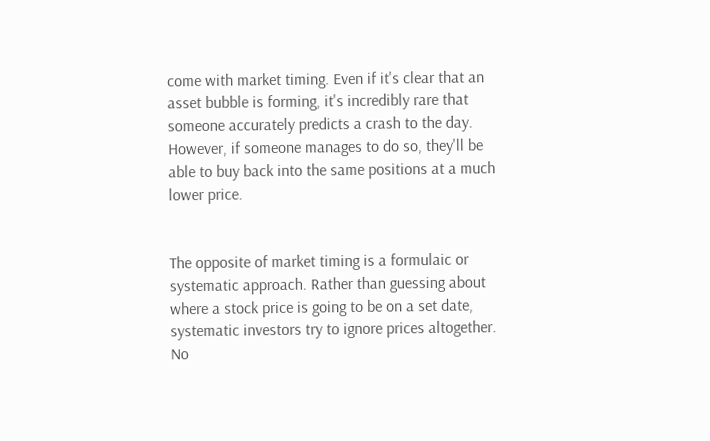come with market timing. Even if it's clear that an asset bubble is forming, it's incredibly rare that someone accurately predicts a crash to the day. However, if someone manages to do so, they'll be able to buy back into the same positions at a much lower price.


The opposite of market timing is a formulaic or systematic approach. Rather than guessing about where a stock price is going to be on a set date, systematic investors try to ignore prices altogether. No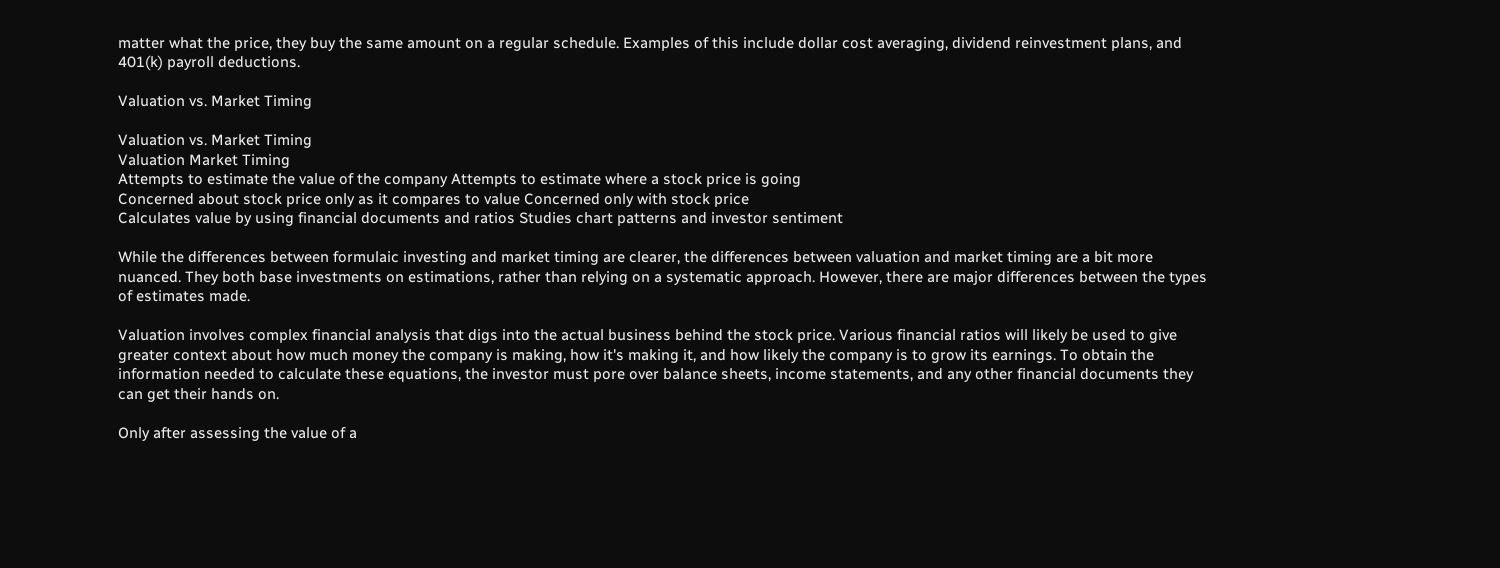matter what the price, they buy the same amount on a regular schedule. Examples of this include dollar cost averaging, dividend reinvestment plans, and 401(k) payroll deductions.

Valuation vs. Market Timing

Valuation vs. Market Timing
Valuation Market Timing
Attempts to estimate the value of the company Attempts to estimate where a stock price is going
Concerned about stock price only as it compares to value Concerned only with stock price
Calculates value by using financial documents and ratios Studies chart patterns and investor sentiment

While the differences between formulaic investing and market timing are clearer, the differences between valuation and market timing are a bit more nuanced. They both base investments on estimations, rather than relying on a systematic approach. However, there are major differences between the types of estimates made.

Valuation involves complex financial analysis that digs into the actual business behind the stock price. Various financial ratios will likely be used to give greater context about how much money the company is making, how it's making it, and how likely the company is to grow its earnings. To obtain the information needed to calculate these equations, the investor must pore over balance sheets, income statements, and any other financial documents they can get their hands on.

Only after assessing the value of a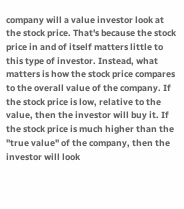company will a value investor look at the stock price. That's because the stock price in and of itself matters little to this type of investor. Instead, what matters is how the stock price compares to the overall value of the company. If the stock price is low, relative to the value, then the investor will buy it. If the stock price is much higher than the "true value" of the company, then the investor will look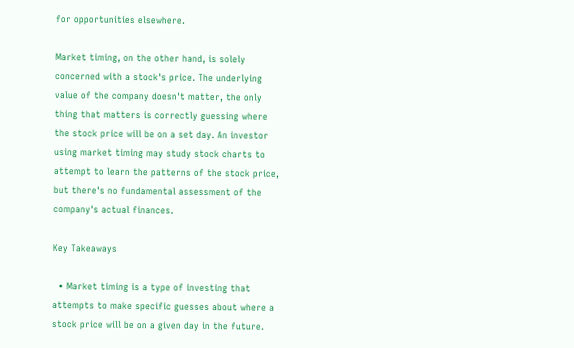for opportunities elsewhere.

Market timing, on the other hand, is solely concerned with a stock's price. The underlying value of the company doesn't matter, the only thing that matters is correctly guessing where the stock price will be on a set day. An investor using market timing may study stock charts to attempt to learn the patterns of the stock price, but there's no fundamental assessment of the company's actual finances.

Key Takeaways

  • Market timing is a type of investing that attempts to make specific guesses about where a stock price will be on a given day in the future.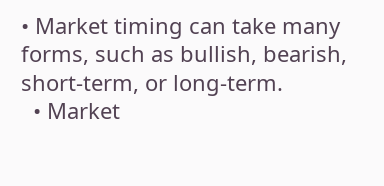• Market timing can take many forms, such as bullish, bearish, short-term, or long-term.
  • Market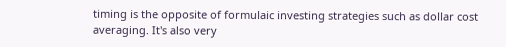timing is the opposite of formulaic investing strategies such as dollar cost averaging. It's also very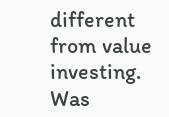different from value investing.
Was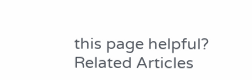this page helpful?
Related Articles